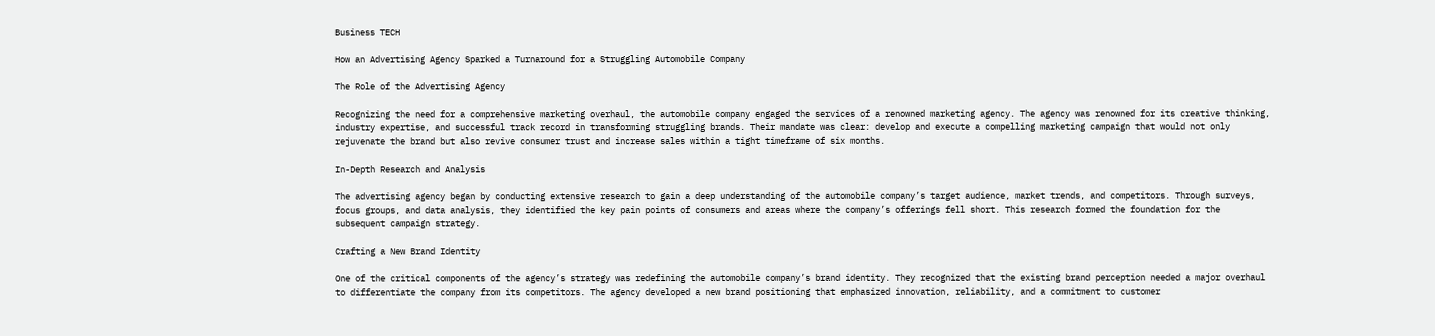Business TECH

How an Advertising Agency Sparked a Turnaround for a Struggling Automobile Company

The Role of the Advertising Agency

Recognizing the need for a comprehensive marketing overhaul, the automobile company engaged the services of a renowned marketing agency. The agency was renowned for its creative thinking, industry expertise, and successful track record in transforming struggling brands. Their mandate was clear: develop and execute a compelling marketing campaign that would not only rejuvenate the brand but also revive consumer trust and increase sales within a tight timeframe of six months.

In-Depth Research and Analysis

The advertising agency began by conducting extensive research to gain a deep understanding of the automobile company’s target audience, market trends, and competitors. Through surveys, focus groups, and data analysis, they identified the key pain points of consumers and areas where the company’s offerings fell short. This research formed the foundation for the subsequent campaign strategy.

Crafting a New Brand Identity

One of the critical components of the agency’s strategy was redefining the automobile company’s brand identity. They recognized that the existing brand perception needed a major overhaul to differentiate the company from its competitors. The agency developed a new brand positioning that emphasized innovation, reliability, and a commitment to customer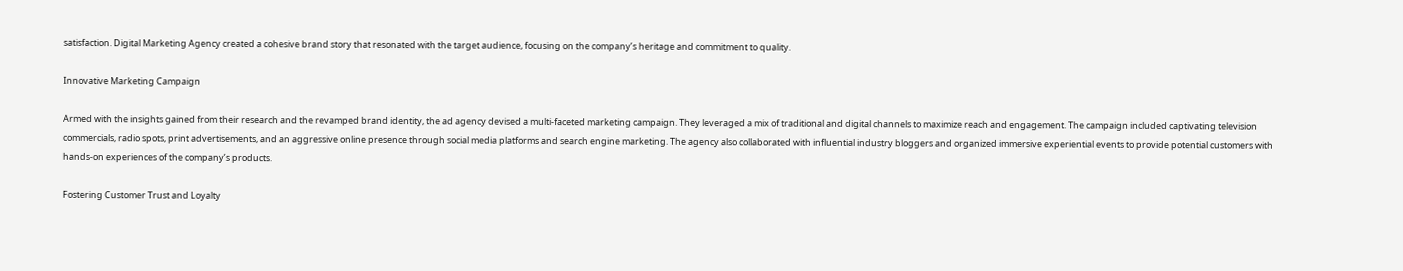satisfaction. Digital Marketing Agency created a cohesive brand story that resonated with the target audience, focusing on the company’s heritage and commitment to quality.

Innovative Marketing Campaign

Armed with the insights gained from their research and the revamped brand identity, the ad agency devised a multi-faceted marketing campaign. They leveraged a mix of traditional and digital channels to maximize reach and engagement. The campaign included captivating television commercials, radio spots, print advertisements, and an aggressive online presence through social media platforms and search engine marketing. The agency also collaborated with influential industry bloggers and organized immersive experiential events to provide potential customers with hands-on experiences of the company’s products.

Fostering Customer Trust and Loyalty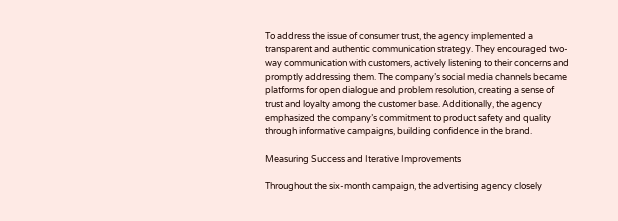To address the issue of consumer trust, the agency implemented a transparent and authentic communication strategy. They encouraged two-way communication with customers, actively listening to their concerns and promptly addressing them. The company’s social media channels became platforms for open dialogue and problem resolution, creating a sense of trust and loyalty among the customer base. Additionally, the agency emphasized the company’s commitment to product safety and quality through informative campaigns, building confidence in the brand.

Measuring Success and Iterative Improvements

Throughout the six-month campaign, the advertising agency closely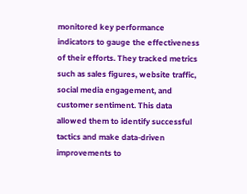monitored key performance indicators to gauge the effectiveness of their efforts. They tracked metrics such as sales figures, website traffic, social media engagement, and customer sentiment. This data allowed them to identify successful tactics and make data-driven improvements to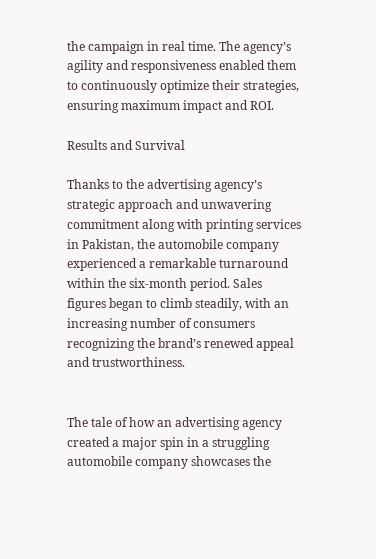the campaign in real time. The agency’s agility and responsiveness enabled them to continuously optimize their strategies, ensuring maximum impact and ROI.

Results and Survival

Thanks to the advertising agency’s strategic approach and unwavering commitment along with printing services in Pakistan, the automobile company experienced a remarkable turnaround within the six-month period. Sales figures began to climb steadily, with an increasing number of consumers recognizing the brand’s renewed appeal and trustworthiness.


The tale of how an advertising agency created a major spin in a struggling automobile company showcases the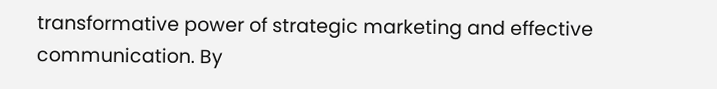transformative power of strategic marketing and effective communication. By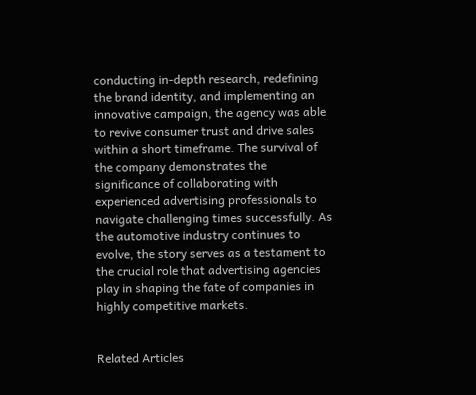conducting in-depth research, redefining the brand identity, and implementing an innovative campaign, the agency was able to revive consumer trust and drive sales within a short timeframe. The survival of the company demonstrates the significance of collaborating with experienced advertising professionals to navigate challenging times successfully. As the automotive industry continues to evolve, the story serves as a testament to the crucial role that advertising agencies play in shaping the fate of companies in highly competitive markets.


Related Articles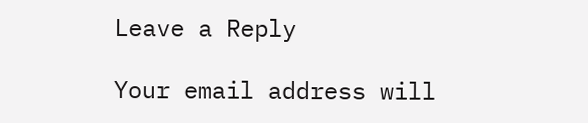Leave a Reply

Your email address will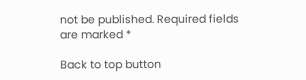not be published. Required fields are marked *

Back to top button